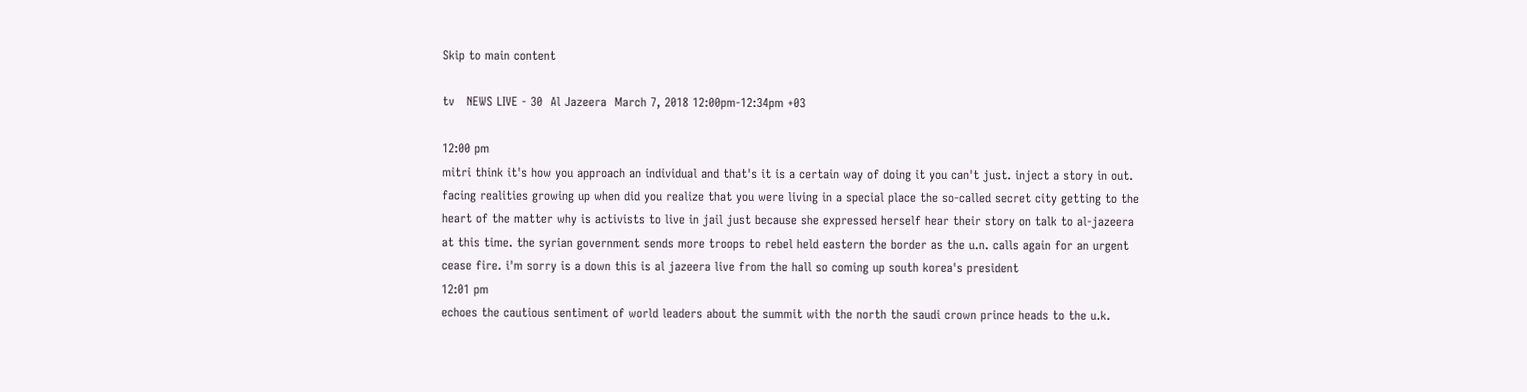Skip to main content

tv   NEWS LIVE - 30  Al Jazeera  March 7, 2018 12:00pm-12:34pm +03

12:00 pm
mitri think it's how you approach an individual and that's it is a certain way of doing it you can't just. inject a story in out. facing realities growing up when did you realize that you were living in a special place the so-called secret city getting to the heart of the matter why is activists to live in jail just because she expressed herself hear their story on talk to al-jazeera at this time. the syrian government sends more troops to rebel held eastern the border as the u.n. calls again for an urgent cease fire. i'm sorry is a down this is al jazeera live from the hall so coming up south korea's president
12:01 pm
echoes the cautious sentiment of world leaders about the summit with the north the saudi crown prince heads to the u.k.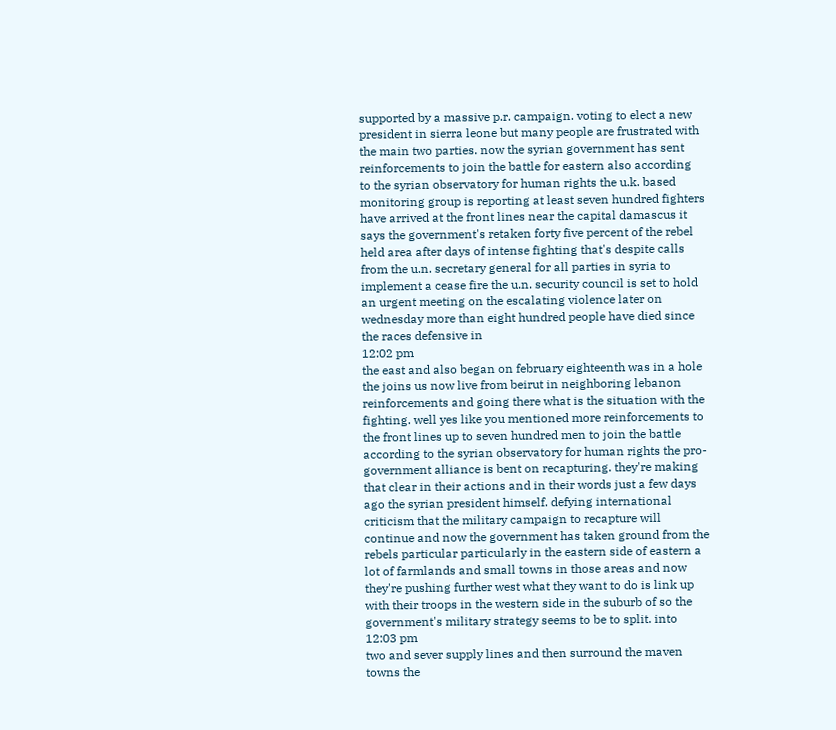supported by a massive p.r. campaign. voting to elect a new president in sierra leone but many people are frustrated with the main two parties. now the syrian government has sent reinforcements to join the battle for eastern also according to the syrian observatory for human rights the u.k. based monitoring group is reporting at least seven hundred fighters have arrived at the front lines near the capital damascus it says the government's retaken forty five percent of the rebel held area after days of intense fighting that's despite calls from the u.n. secretary general for all parties in syria to implement a cease fire the u.n. security council is set to hold an urgent meeting on the escalating violence later on wednesday more than eight hundred people have died since the races defensive in
12:02 pm
the east and also began on february eighteenth was in a hole the joins us now live from beirut in neighboring lebanon reinforcements and going there what is the situation with the fighting. well yes like you mentioned more reinforcements to the front lines up to seven hundred men to join the battle according to the syrian observatory for human rights the pro-government alliance is bent on recapturing. they're making that clear in their actions and in their words just a few days ago the syrian president himself. defying international criticism that the military campaign to recapture will continue and now the government has taken ground from the rebels particular particularly in the eastern side of eastern a lot of farmlands and small towns in those areas and now they're pushing further west what they want to do is link up with their troops in the western side in the suburb of so the government's military strategy seems to be to split. into
12:03 pm
two and sever supply lines and then surround the maven towns the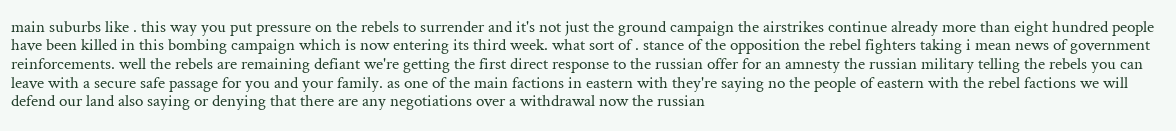main suburbs like . this way you put pressure on the rebels to surrender and it's not just the ground campaign the airstrikes continue already more than eight hundred people have been killed in this bombing campaign which is now entering its third week. what sort of . stance of the opposition the rebel fighters taking i mean news of government reinforcements. well the rebels are remaining defiant we're getting the first direct response to the russian offer for an amnesty the russian military telling the rebels you can leave with a secure safe passage for you and your family. as one of the main factions in eastern with they're saying no the people of eastern with the rebel factions we will defend our land also saying or denying that there are any negotiations over a withdrawal now the russian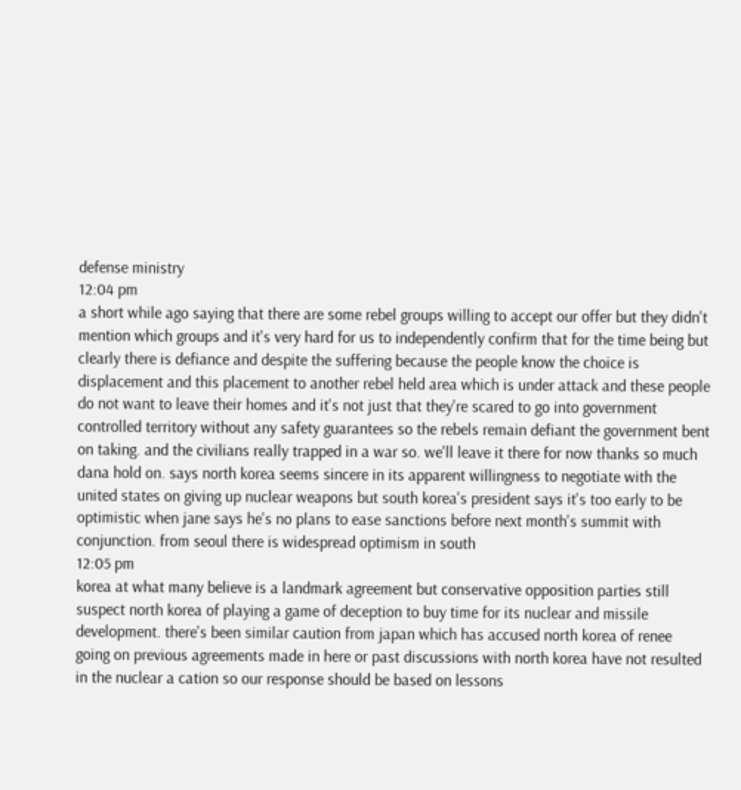defense ministry
12:04 pm
a short while ago saying that there are some rebel groups willing to accept our offer but they didn't mention which groups and it's very hard for us to independently confirm that for the time being but clearly there is defiance and despite the suffering because the people know the choice is displacement and this placement to another rebel held area which is under attack and these people do not want to leave their homes and it's not just that they're scared to go into government controlled territory without any safety guarantees so the rebels remain defiant the government bent on taking. and the civilians really trapped in a war so. we'll leave it there for now thanks so much dana hold on. says north korea seems sincere in its apparent willingness to negotiate with the united states on giving up nuclear weapons but south korea's president says it's too early to be optimistic when jane says he's no plans to ease sanctions before next month's summit with conjunction. from seoul there is widespread optimism in south
12:05 pm
korea at what many believe is a landmark agreement but conservative opposition parties still suspect north korea of playing a game of deception to buy time for its nuclear and missile development. there's been similar caution from japan which has accused north korea of renee going on previous agreements made in here or past discussions with north korea have not resulted in the nuclear a cation so our response should be based on lessons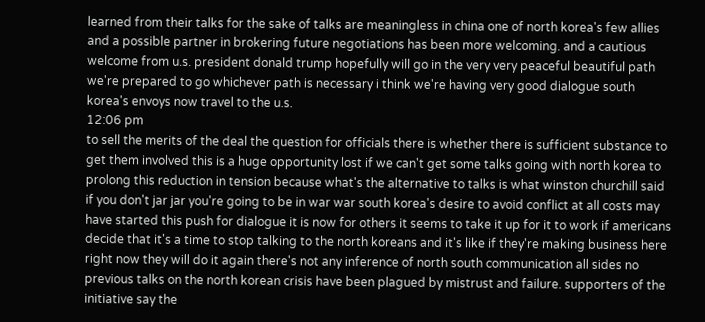learned from their talks for the sake of talks are meaningless in china one of north korea's few allies and a possible partner in brokering future negotiations has been more welcoming. and a cautious welcome from u.s. president donald trump hopefully will go in the very very peaceful beautiful path we're prepared to go whichever path is necessary i think we're having very good dialogue south korea's envoys now travel to the u.s.
12:06 pm
to sell the merits of the deal the question for officials there is whether there is sufficient substance to get them involved this is a huge opportunity lost if we can't get some talks going with north korea to prolong this reduction in tension because what's the alternative to talks is what winston churchill said if you don't jar jar you're going to be in war war south korea's desire to avoid conflict at all costs may have started this push for dialogue it is now for others it seems to take it up for it to work if americans decide that it's a time to stop talking to the north koreans and it's like if they're making business here right now they will do it again there's not any inference of north south communication all sides no previous talks on the north korean crisis have been plagued by mistrust and failure. supporters of the initiative say the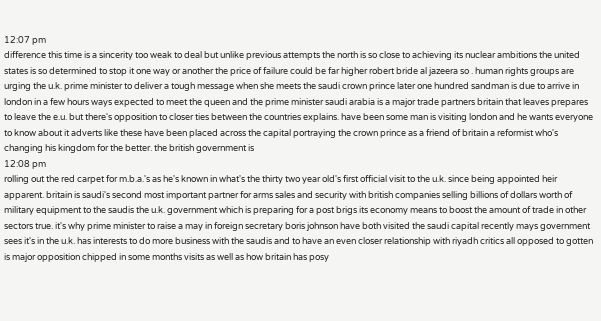12:07 pm
difference this time is a sincerity too weak to deal but unlike previous attempts the north is so close to achieving its nuclear ambitions the united states is so determined to stop it one way or another the price of failure could be far higher robert bride al jazeera so . human rights groups are urging the u.k. prime minister to deliver a tough message when she meets the saudi crown prince later one hundred sandman is due to arrive in london in a few hours ways expected to meet the queen and the prime minister saudi arabia is a major trade partners britain that leaves prepares to leave the e.u. but there's opposition to closer ties between the countries explains. have been some man is visiting london and he wants everyone to know about it adverts like these have been placed across the capital portraying the crown prince as a friend of britain a reformist who's changing his kingdom for the better. the british government is
12:08 pm
rolling out the red carpet for m.b.a.'s as he's known in what's the thirty two year old's first official visit to the u.k. since being appointed heir apparent. britain is saudi's second most important partner for arms sales and security with british companies selling billions of dollars worth of military equipment to the saudis the u.k. government which is preparing for a post brigs its economy means to boost the amount of trade in other sectors true. it's why prime minister to raise a may in foreign secretary boris johnson have both visited the saudi capital recently mays government sees it's in the u.k. has interests to do more business with the saudis and to have an even closer relationship with riyadh critics all opposed to gotten is major opposition chipped in some months visits as well as how britain has posy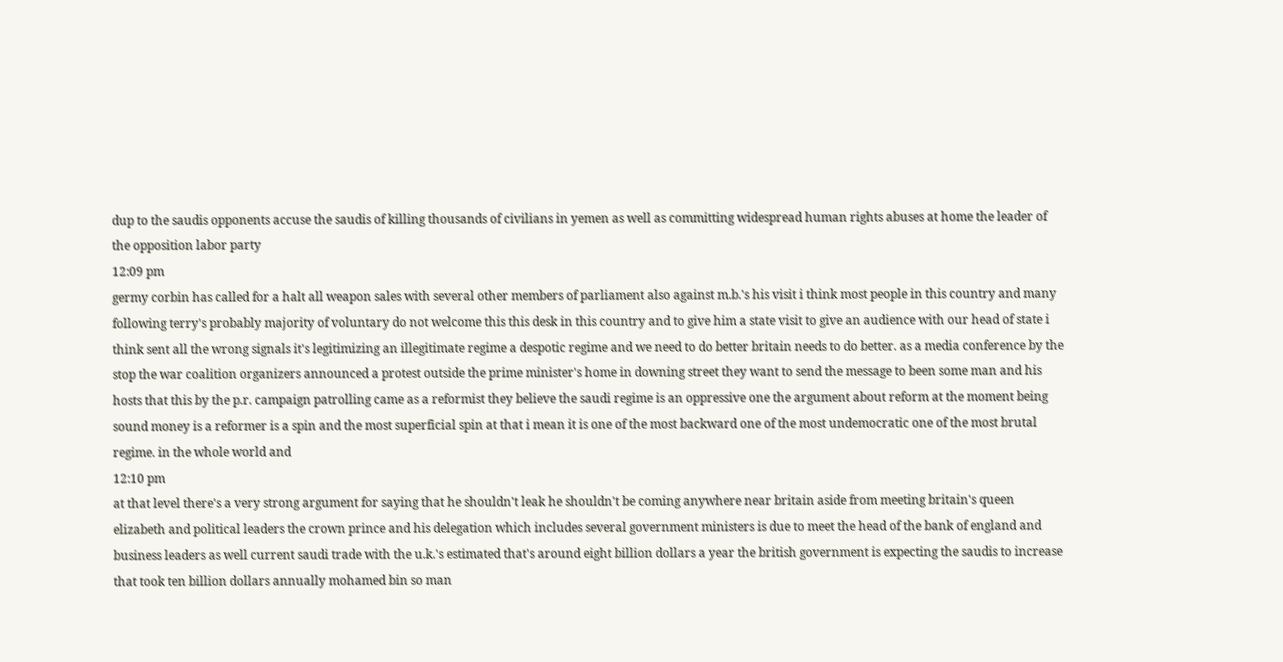dup to the saudis opponents accuse the saudis of killing thousands of civilians in yemen as well as committing widespread human rights abuses at home the leader of the opposition labor party
12:09 pm
germy corbin has called for a halt all weapon sales with several other members of parliament also against m.b.'s his visit i think most people in this country and many following terry's probably majority of voluntary do not welcome this this desk in this country and to give him a state visit to give an audience with our head of state i think sent all the wrong signals it's legitimizing an illegitimate regime a despotic regime and we need to do better britain needs to do better. as a media conference by the stop the war coalition organizers announced a protest outside the prime minister's home in downing street they want to send the message to been some man and his hosts that this by the p.r. campaign patrolling came as a reformist they believe the saudi regime is an oppressive one the argument about reform at the moment being sound money is a reformer is a spin and the most superficial spin at that i mean it is one of the most backward one of the most undemocratic one of the most brutal regime. in the whole world and
12:10 pm
at that level there's a very strong argument for saying that he shouldn't leak he shouldn't be coming anywhere near britain aside from meeting britain's queen elizabeth and political leaders the crown prince and his delegation which includes several government ministers is due to meet the head of the bank of england and business leaders as well current saudi trade with the u.k.'s estimated that's around eight billion dollars a year the british government is expecting the saudis to increase that took ten billion dollars annually mohamed bin so man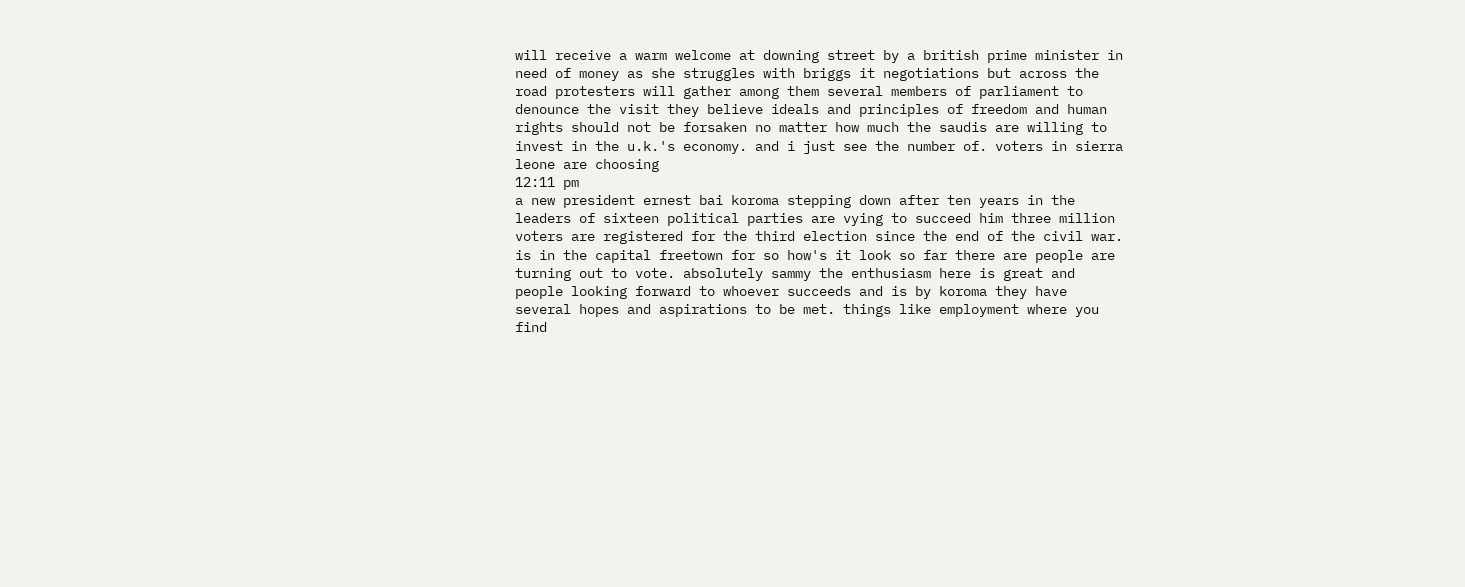will receive a warm welcome at downing street by a british prime minister in need of money as she struggles with briggs it negotiations but across the road protesters will gather among them several members of parliament to denounce the visit they believe ideals and principles of freedom and human rights should not be forsaken no matter how much the saudis are willing to invest in the u.k.'s economy. and i just see the number of. voters in sierra leone are choosing
12:11 pm
a new president ernest bai koroma stepping down after ten years in the leaders of sixteen political parties are vying to succeed him three million voters are registered for the third election since the end of the civil war. is in the capital freetown for so how's it look so far there are people are turning out to vote. absolutely sammy the enthusiasm here is great and people looking forward to whoever succeeds and is by koroma they have several hopes and aspirations to be met. things like employment where you find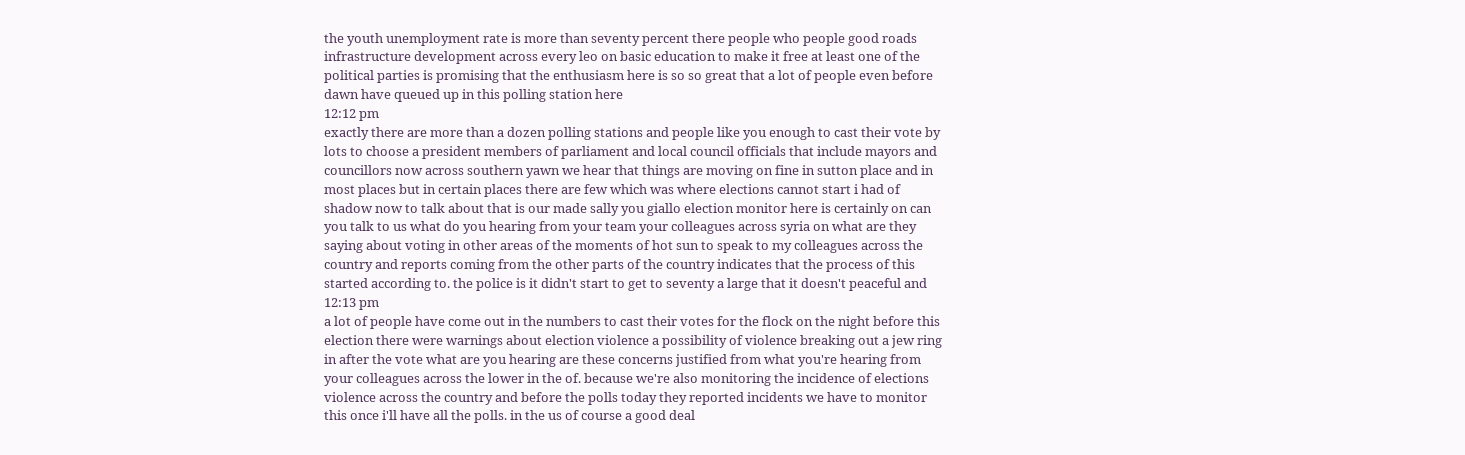the youth unemployment rate is more than seventy percent there people who people good roads infrastructure development across every leo on basic education to make it free at least one of the political parties is promising that the enthusiasm here is so so great that a lot of people even before dawn have queued up in this polling station here
12:12 pm
exactly there are more than a dozen polling stations and people like you enough to cast their vote by lots to choose a president members of parliament and local council officials that include mayors and councillors now across southern yawn we hear that things are moving on fine in sutton place and in most places but in certain places there are few which was where elections cannot start i had of shadow now to talk about that is our made sally you giallo election monitor here is certainly on can you talk to us what do you hearing from your team your colleagues across syria on what are they saying about voting in other areas of the moments of hot sun to speak to my colleagues across the country and reports coming from the other parts of the country indicates that the process of this started according to. the police is it didn't start to get to seventy a large that it doesn't peaceful and
12:13 pm
a lot of people have come out in the numbers to cast their votes for the flock on the night before this election there were warnings about election violence a possibility of violence breaking out a jew ring in after the vote what are you hearing are these concerns justified from what you're hearing from your colleagues across the lower in the of. because we're also monitoring the incidence of elections violence across the country and before the polls today they reported incidents we have to monitor this once i'll have all the polls. in the us of course a good deal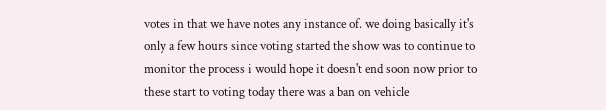votes in that we have notes any instance of. we doing basically it's only a few hours since voting started the show was to continue to monitor the process i would hope it doesn't end soon now prior to these start to voting today there was a ban on vehicle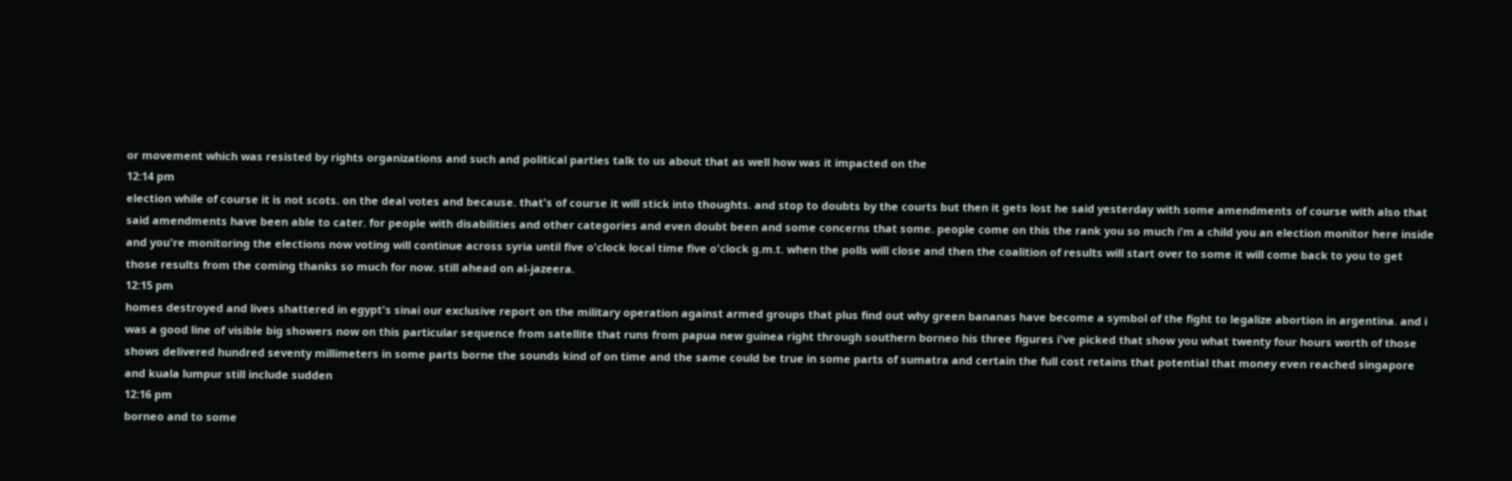or movement which was resisted by rights organizations and such and political parties talk to us about that as well how was it impacted on the
12:14 pm
election while of course it is not scots. on the deal votes and because. that's of course it will stick into thoughts. and stop to doubts by the courts but then it gets lost he said yesterday with some amendments of course with also that said amendments have been able to cater. for people with disabilities and other categories and even doubt been and some concerns that some. people come on this the rank you so much i'm a child you an election monitor here inside and you're monitoring the elections now voting will continue across syria until five o'clock local time five o'clock g.m.t. when the polls will close and then the coalition of results will start over to some it will come back to you to get those results from the coming thanks so much for now. still ahead on al-jazeera.
12:15 pm
homes destroyed and lives shattered in egypt's sinai our exclusive report on the military operation against armed groups that plus find out why green bananas have become a symbol of the fight to legalize abortion in argentina. and i was a good line of visible big showers now on this particular sequence from satellite that runs from papua new guinea right through southern borneo his three figures i've picked that show you what twenty four hours worth of those shows delivered hundred seventy millimeters in some parts borne the sounds kind of on time and the same could be true in some parts of sumatra and certain the full cost retains that potential that money even reached singapore and kuala lumpur still include sudden
12:16 pm
borneo and to some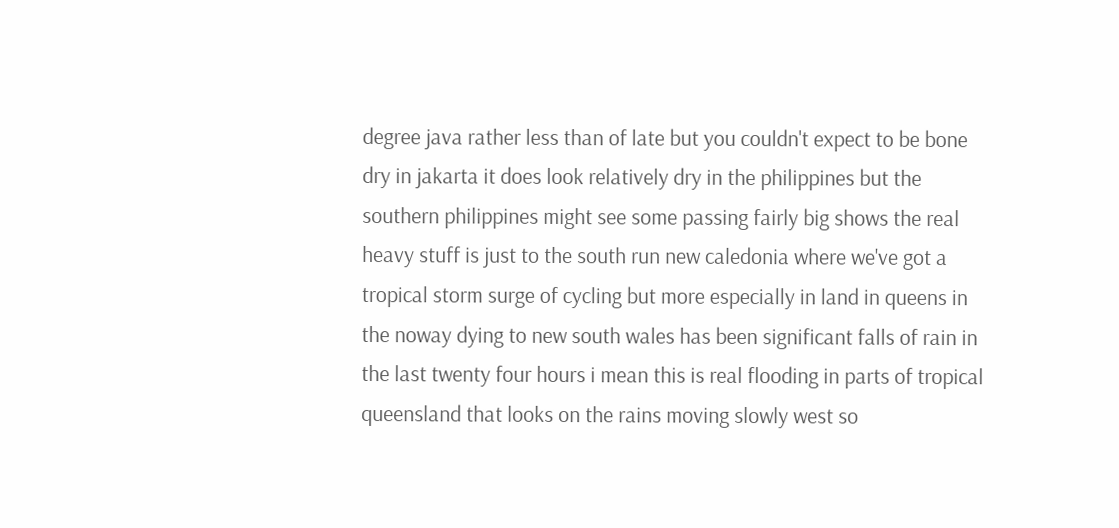degree java rather less than of late but you couldn't expect to be bone dry in jakarta it does look relatively dry in the philippines but the southern philippines might see some passing fairly big shows the real heavy stuff is just to the south run new caledonia where we've got a tropical storm surge of cycling but more especially in land in queens in the noway dying to new south wales has been significant falls of rain in the last twenty four hours i mean this is real flooding in parts of tropical queensland that looks on the rains moving slowly west so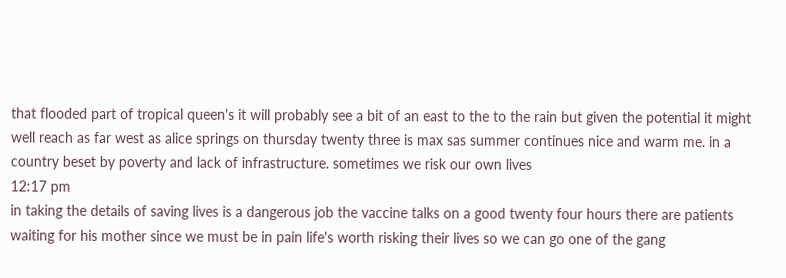that flooded part of tropical queen's it will probably see a bit of an east to the to the rain but given the potential it might well reach as far west as alice springs on thursday twenty three is max sas summer continues nice and warm me. in a country beset by poverty and lack of infrastructure. sometimes we risk our own lives
12:17 pm
in taking the details of saving lives is a dangerous job the vaccine talks on a good twenty four hours there are patients waiting for his mother since we must be in pain life's worth risking their lives so we can go one of the gang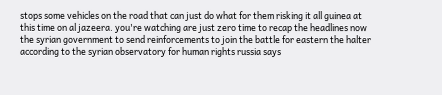stops some vehicles on the road that can just do what for them risking it all guinea at this time on al jazeera. you're watching are just zero time to recap the headlines now the syrian government to send reinforcements to join the battle for eastern the halter according to the syrian observatory for human rights russia says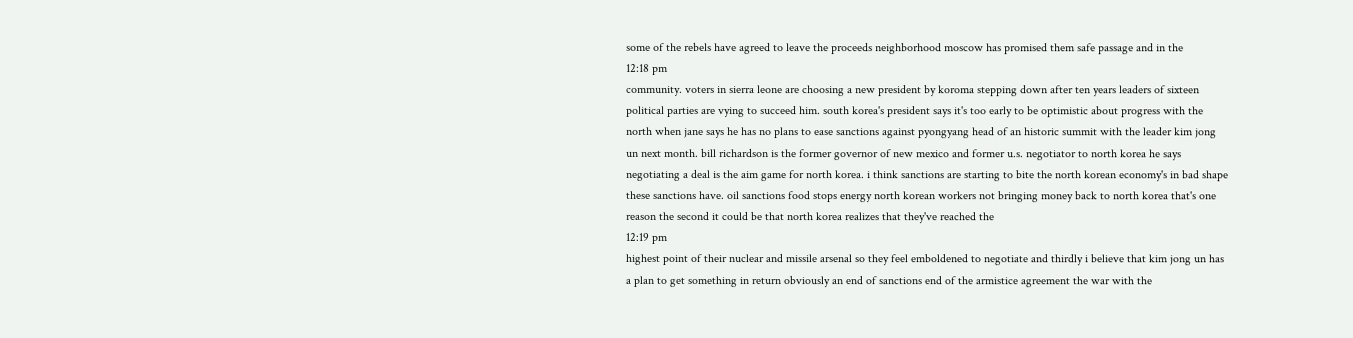some of the rebels have agreed to leave the proceeds neighborhood moscow has promised them safe passage and in the
12:18 pm
community. voters in sierra leone are choosing a new president by koroma stepping down after ten years leaders of sixteen political parties are vying to succeed him. south korea's president says it's too early to be optimistic about progress with the north when jane says he has no plans to ease sanctions against pyongyang head of an historic summit with the leader kim jong un next month. bill richardson is the former governor of new mexico and former u.s. negotiator to north korea he says negotiating a deal is the aim game for north korea. i think sanctions are starting to bite the north korean economy's in bad shape these sanctions have. oil sanctions food stops energy north korean workers not bringing money back to north korea that's one reason the second it could be that north korea realizes that they've reached the
12:19 pm
highest point of their nuclear and missile arsenal so they feel emboldened to negotiate and thirdly i believe that kim jong un has a plan to get something in return obviously an end of sanctions end of the armistice agreement the war with the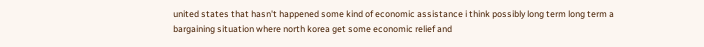united states that hasn't happened some kind of economic assistance i think possibly long term long term a bargaining situation where north korea get some economic relief and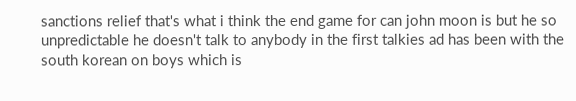sanctions relief that's what i think the end game for can john moon is but he so unpredictable he doesn't talk to anybody in the first talkies ad has been with the south korean on boys which is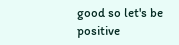good so let's be positive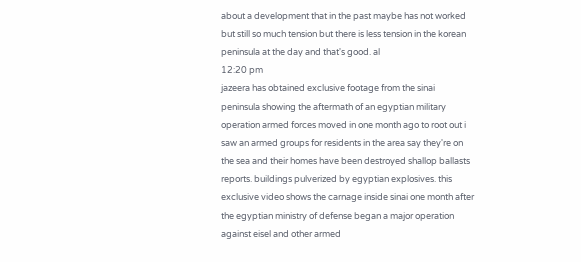about a development that in the past maybe has not worked but still so much tension but there is less tension in the korean peninsula at the day and that's good. al
12:20 pm
jazeera has obtained exclusive footage from the sinai peninsula showing the aftermath of an egyptian military operation armed forces moved in one month ago to root out i saw an armed groups for residents in the area say they're on the sea and their homes have been destroyed shallop ballasts reports. buildings pulverized by egyptian explosives. this exclusive video shows the carnage inside sinai one month after the egyptian ministry of defense began a major operation against eisel and other armed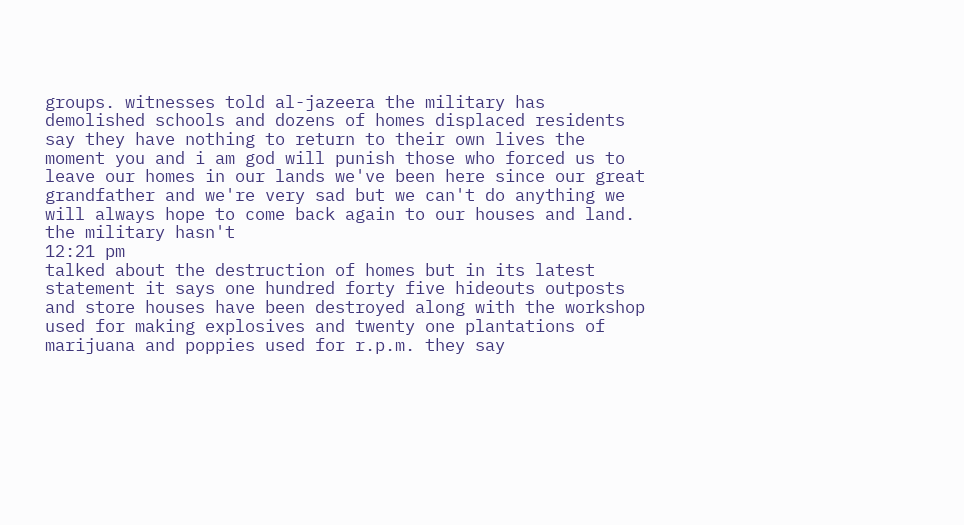groups. witnesses told al-jazeera the military has demolished schools and dozens of homes displaced residents say they have nothing to return to their own lives the moment you and i am god will punish those who forced us to leave our homes in our lands we've been here since our great grandfather and we're very sad but we can't do anything we will always hope to come back again to our houses and land. the military hasn't
12:21 pm
talked about the destruction of homes but in its latest statement it says one hundred forty five hideouts outposts and store houses have been destroyed along with the workshop used for making explosives and twenty one plantations of marijuana and poppies used for r.p.m. they say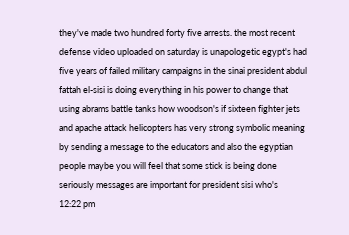they've made two hundred forty five arrests. the most recent defense video uploaded on saturday is unapologetic egypt's had five years of failed military campaigns in the sinai president abdul fattah el-sisi is doing everything in his power to change that using abrams battle tanks how woodson's if sixteen fighter jets and apache attack helicopters has very strong symbolic meaning by sending a message to the educators and also the egyptian people maybe you will feel that some stick is being done seriously messages are important for president sisi who's
12:22 pm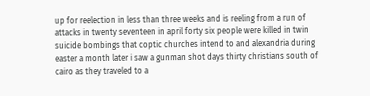up for reelection in less than three weeks and is reeling from a run of attacks in twenty seventeen in april forty six people were killed in twin suicide bombings that coptic churches intend to and alexandria during easter a month later i saw a gunman shot days thirty christians south of cairo as they traveled to a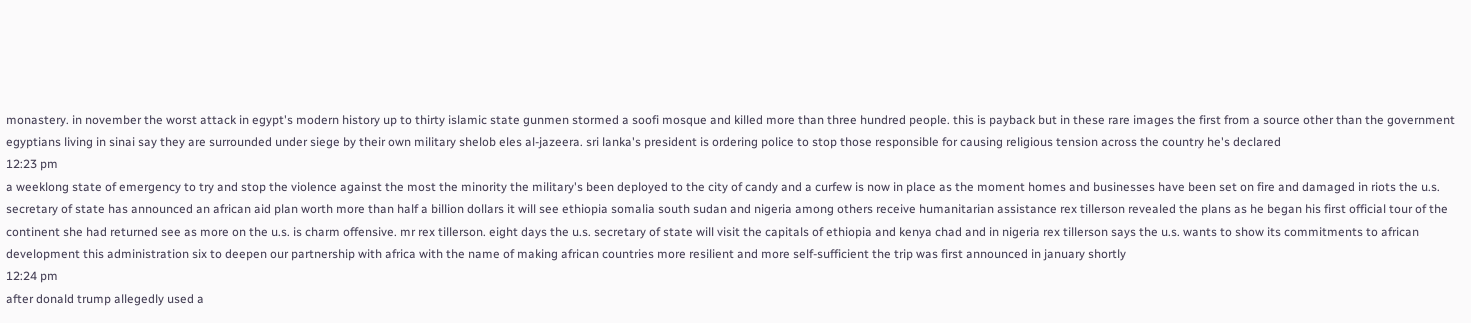monastery. in november the worst attack in egypt's modern history up to thirty islamic state gunmen stormed a soofi mosque and killed more than three hundred people. this is payback but in these rare images the first from a source other than the government egyptians living in sinai say they are surrounded under siege by their own military shelob eles al-jazeera. sri lanka's president is ordering police to stop those responsible for causing religious tension across the country he's declared
12:23 pm
a weeklong state of emergency to try and stop the violence against the most the minority the military's been deployed to the city of candy and a curfew is now in place as the moment homes and businesses have been set on fire and damaged in riots the u.s. secretary of state has announced an african aid plan worth more than half a billion dollars it will see ethiopia somalia south sudan and nigeria among others receive humanitarian assistance rex tillerson revealed the plans as he began his first official tour of the continent she had returned see as more on the u.s. is charm offensive. mr rex tillerson. eight days the u.s. secretary of state will visit the capitals of ethiopia and kenya chad and in nigeria rex tillerson says the u.s. wants to show its commitments to african development this administration six to deepen our partnership with africa with the name of making african countries more resilient and more self-sufficient the trip was first announced in january shortly
12:24 pm
after donald trump allegedly used a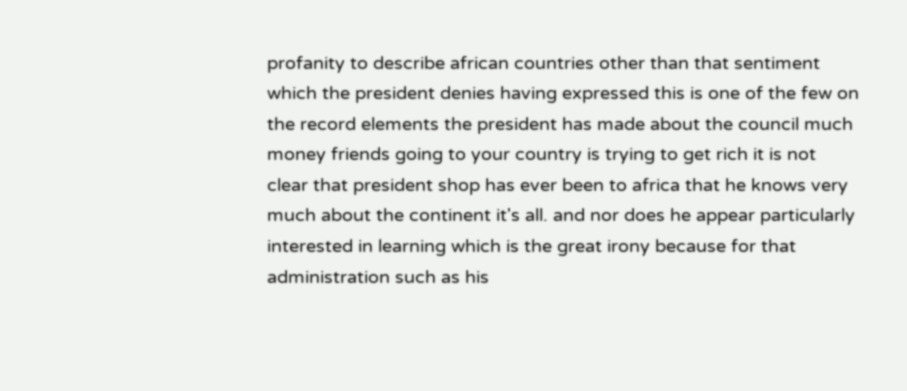profanity to describe african countries other than that sentiment which the president denies having expressed this is one of the few on the record elements the president has made about the council much money friends going to your country is trying to get rich it is not clear that president shop has ever been to africa that he knows very much about the continent it's all. and nor does he appear particularly interested in learning which is the great irony because for that administration such as his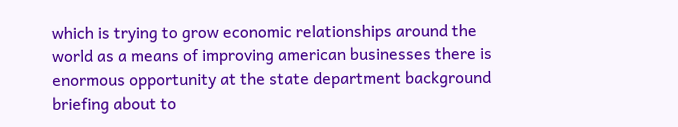which is trying to grow economic relationships around the world as a means of improving american businesses there is enormous opportunity at the state department background briefing about to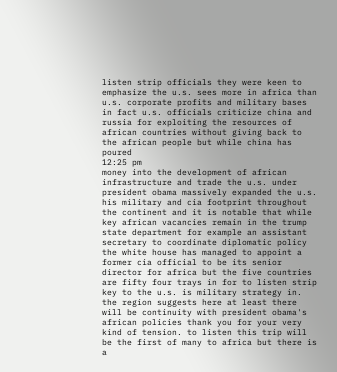listen strip officials they were keen to emphasize the u.s. sees more in africa than u.s. corporate profits and military bases in fact u.s. officials criticize china and russia for exploiting the resources of african countries without giving back to the african people but while china has poured
12:25 pm
money into the development of african infrastructure and trade the u.s. under president obama massively expanded the u.s. his military and cia footprint throughout the continent and it is notable that while key african vacancies remain in the trump state department for example an assistant secretary to coordinate diplomatic policy the white house has managed to appoint a former cia official to be its senior director for africa but the five countries are fifty four trays in for to listen strip key to the u.s. is military strategy in. the region suggests here at least there will be continuity with president obama's african policies thank you for your very kind of tension. to listen this trip will be the first of many to africa but there is a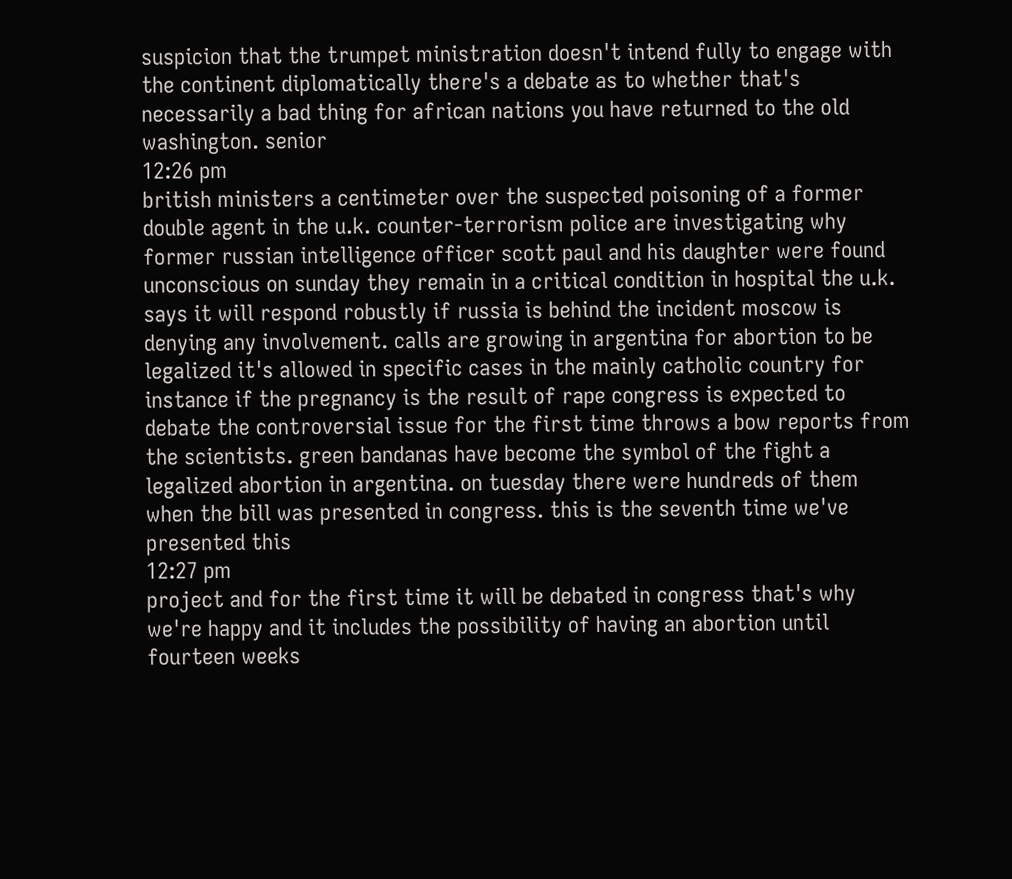suspicion that the trumpet ministration doesn't intend fully to engage with the continent diplomatically there's a debate as to whether that's necessarily a bad thing for african nations you have returned to the old washington. senior
12:26 pm
british ministers a centimeter over the suspected poisoning of a former double agent in the u.k. counter-terrorism police are investigating why former russian intelligence officer scott paul and his daughter were found unconscious on sunday they remain in a critical condition in hospital the u.k. says it will respond robustly if russia is behind the incident moscow is denying any involvement. calls are growing in argentina for abortion to be legalized it's allowed in specific cases in the mainly catholic country for instance if the pregnancy is the result of rape congress is expected to debate the controversial issue for the first time throws a bow reports from the scientists. green bandanas have become the symbol of the fight a legalized abortion in argentina. on tuesday there were hundreds of them when the bill was presented in congress. this is the seventh time we've presented this
12:27 pm
project and for the first time it will be debated in congress that's why we're happy and it includes the possibility of having an abortion until fourteen weeks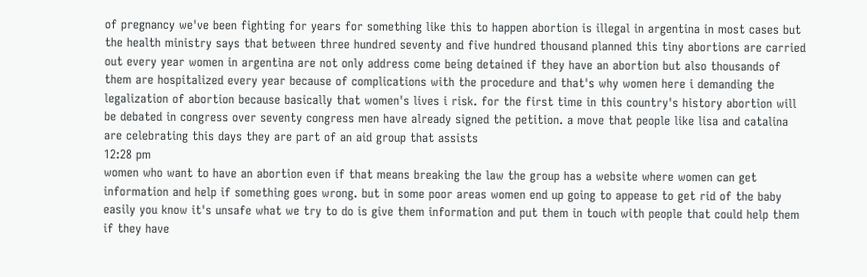of pregnancy we've been fighting for years for something like this to happen abortion is illegal in argentina in most cases but the health ministry says that between three hundred seventy and five hundred thousand planned this tiny abortions are carried out every year women in argentina are not only address come being detained if they have an abortion but also thousands of them are hospitalized every year because of complications with the procedure and that's why women here i demanding the legalization of abortion because basically that women's lives i risk. for the first time in this country's history abortion will be debated in congress over seventy congress men have already signed the petition. a move that people like lisa and catalina are celebrating this days they are part of an aid group that assists
12:28 pm
women who want to have an abortion even if that means breaking the law the group has a website where women can get information and help if something goes wrong. but in some poor areas women end up going to appease to get rid of the baby easily you know it's unsafe what we try to do is give them information and put them in touch with people that could help them if they have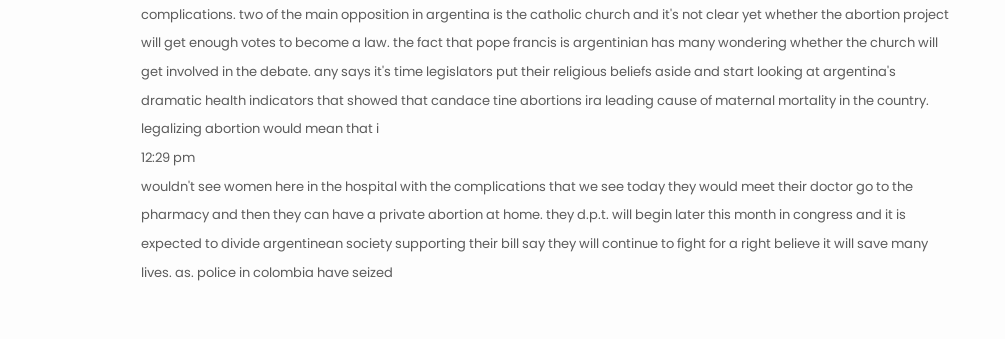complications. two of the main opposition in argentina is the catholic church and it's not clear yet whether the abortion project will get enough votes to become a law. the fact that pope francis is argentinian has many wondering whether the church will get involved in the debate. any says it's time legislators put their religious beliefs aside and start looking at argentina's dramatic health indicators that showed that candace tine abortions ira leading cause of maternal mortality in the country. legalizing abortion would mean that i
12:29 pm
wouldn't see women here in the hospital with the complications that we see today they would meet their doctor go to the pharmacy and then they can have a private abortion at home. they d.p.t. will begin later this month in congress and it is expected to divide argentinean society supporting their bill say they will continue to fight for a right believe it will save many lives. as. police in colombia have seized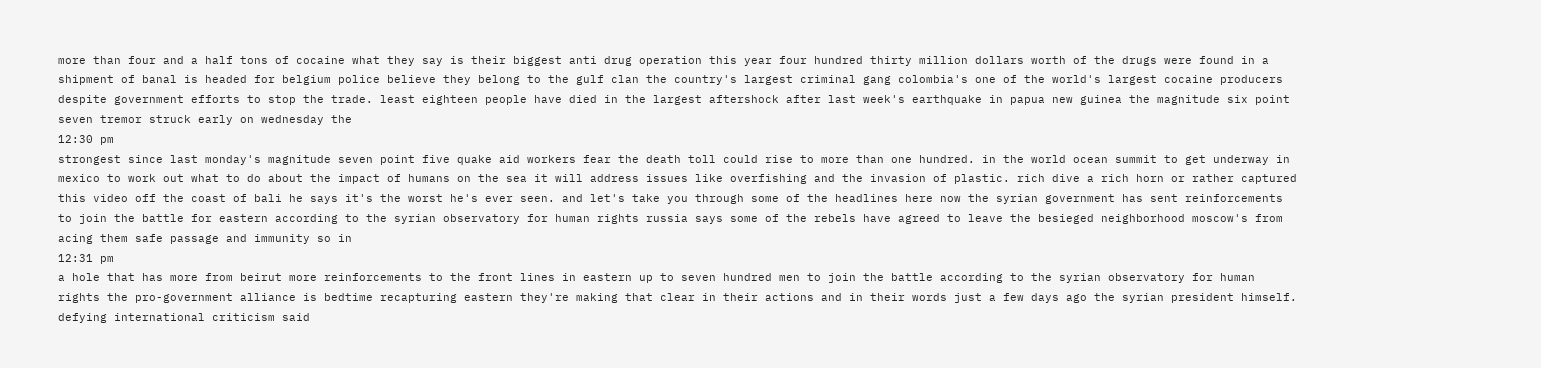more than four and a half tons of cocaine what they say is their biggest anti drug operation this year four hundred thirty million dollars worth of the drugs were found in a shipment of banal is headed for belgium police believe they belong to the gulf clan the country's largest criminal gang colombia's one of the world's largest cocaine producers despite government efforts to stop the trade. least eighteen people have died in the largest aftershock after last week's earthquake in papua new guinea the magnitude six point seven tremor struck early on wednesday the
12:30 pm
strongest since last monday's magnitude seven point five quake aid workers fear the death toll could rise to more than one hundred. in the world ocean summit to get underway in mexico to work out what to do about the impact of humans on the sea it will address issues like overfishing and the invasion of plastic. rich dive a rich horn or rather captured this video off the coast of bali he says it's the worst he's ever seen. and let's take you through some of the headlines here now the syrian government has sent reinforcements to join the battle for eastern according to the syrian observatory for human rights russia says some of the rebels have agreed to leave the besieged neighborhood moscow's from acing them safe passage and immunity so in
12:31 pm
a hole that has more from beirut more reinforcements to the front lines in eastern up to seven hundred men to join the battle according to the syrian observatory for human rights the pro-government alliance is bedtime recapturing eastern they're making that clear in their actions and in their words just a few days ago the syrian president himself. defying international criticism said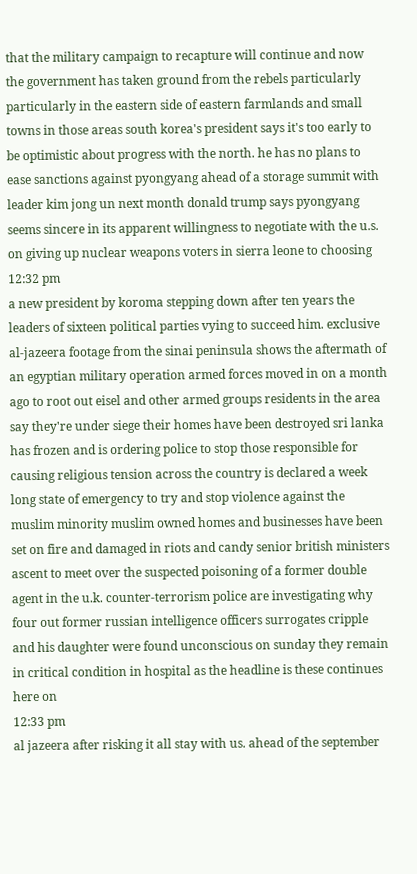that the military campaign to recapture will continue and now the government has taken ground from the rebels particularly particularly in the eastern side of eastern farmlands and small towns in those areas south korea's president says it's too early to be optimistic about progress with the north. he has no plans to ease sanctions against pyongyang ahead of a storage summit with leader kim jong un next month donald trump says pyongyang seems sincere in its apparent willingness to negotiate with the u.s. on giving up nuclear weapons voters in sierra leone to choosing
12:32 pm
a new president by koroma stepping down after ten years the leaders of sixteen political parties vying to succeed him. exclusive al-jazeera footage from the sinai peninsula shows the aftermath of an egyptian military operation armed forces moved in on a month ago to root out eisel and other armed groups residents in the area say they're under siege their homes have been destroyed sri lanka has frozen and is ordering police to stop those responsible for causing religious tension across the country is declared a week long state of emergency to try and stop violence against the muslim minority muslim owned homes and businesses have been set on fire and damaged in riots and candy senior british ministers ascent to meet over the suspected poisoning of a former double agent in the u.k. counter-terrorism police are investigating why four out former russian intelligence officers surrogates cripple and his daughter were found unconscious on sunday they remain in critical condition in hospital as the headline is these continues here on
12:33 pm
al jazeera after risking it all stay with us. ahead of the september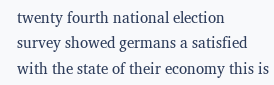twenty fourth national election survey showed germans a satisfied with the state of their economy this is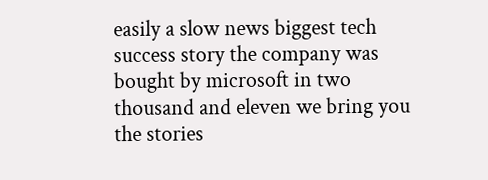easily a slow news biggest tech success story the company was bought by microsoft in two thousand and eleven we bring you the stories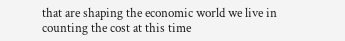that are shaping the economic world we live in counting the cost at this time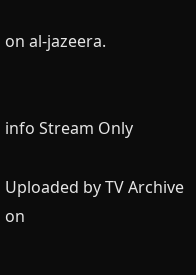on al-jazeera.


info Stream Only

Uploaded by TV Archive on